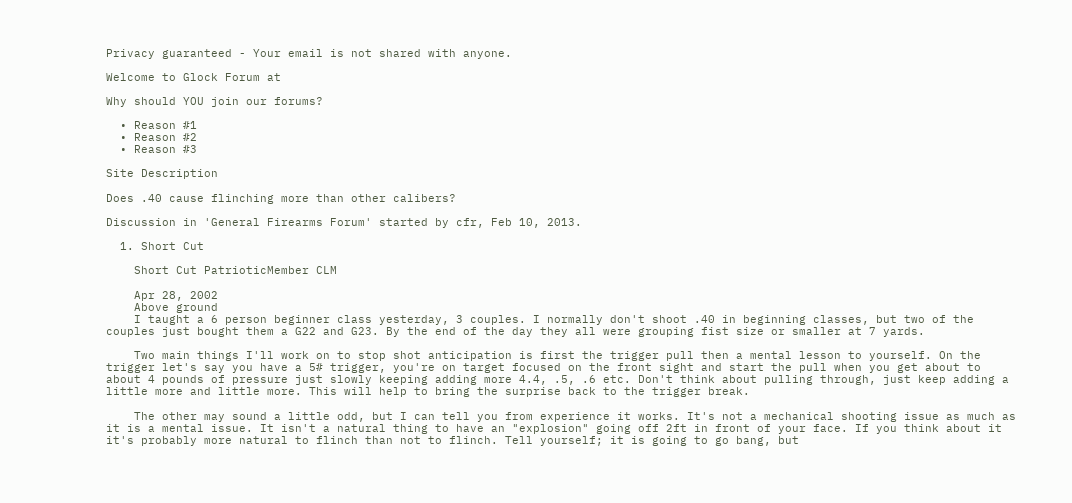Privacy guaranteed - Your email is not shared with anyone.

Welcome to Glock Forum at

Why should YOU join our forums?

  • Reason #1
  • Reason #2
  • Reason #3

Site Description

Does .40 cause flinching more than other calibers?

Discussion in 'General Firearms Forum' started by cfr, Feb 10, 2013.

  1. Short Cut

    Short Cut PatrioticMember CLM

    Apr 28, 2002
    Above ground
    I taught a 6 person beginner class yesterday, 3 couples. I normally don't shoot .40 in beginning classes, but two of the couples just bought them a G22 and G23. By the end of the day they all were grouping fist size or smaller at 7 yards.

    Two main things I'll work on to stop shot anticipation is first the trigger pull then a mental lesson to yourself. On the trigger let's say you have a 5# trigger, you're on target focused on the front sight and start the pull when you get about to about 4 pounds of pressure just slowly keeping adding more 4.4, .5, .6 etc. Don't think about pulling through, just keep adding a little more and little more. This will help to bring the surprise back to the trigger break.

    The other may sound a little odd, but I can tell you from experience it works. It's not a mechanical shooting issue as much as it is a mental issue. It isn't a natural thing to have an "explosion" going off 2ft in front of your face. If you think about it it's probably more natural to flinch than not to flinch. Tell yourself; it is going to go bang, but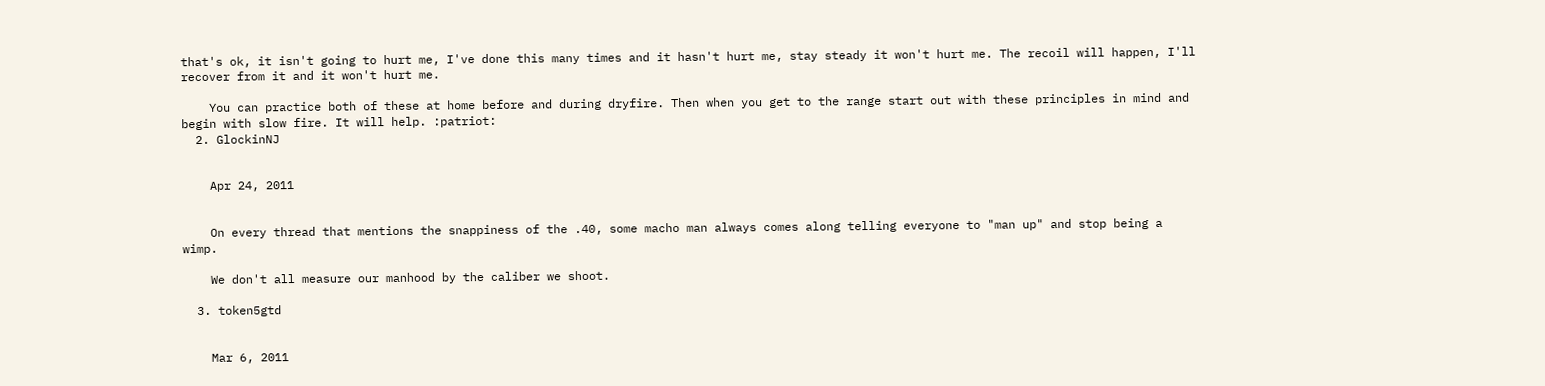that's ok, it isn't going to hurt me, I've done this many times and it hasn't hurt me, stay steady it won't hurt me. The recoil will happen, I'll recover from it and it won't hurt me.

    You can practice both of these at home before and during dryfire. Then when you get to the range start out with these principles in mind and begin with slow fire. It will help. :patriot:
  2. GlockinNJ


    Apr 24, 2011


    On every thread that mentions the snappiness of the .40, some macho man always comes along telling everyone to "man up" and stop being a wimp.

    We don't all measure our manhood by the caliber we shoot.

  3. token5gtd


    Mar 6, 2011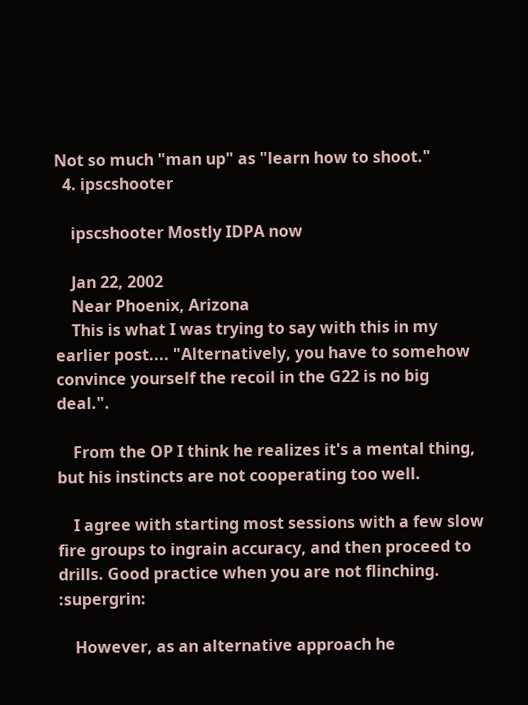Not so much "man up" as "learn how to shoot."
  4. ipscshooter

    ipscshooter Mostly IDPA now

    Jan 22, 2002
    Near Phoenix, Arizona
    This is what I was trying to say with this in my earlier post.... "Alternatively, you have to somehow convince yourself the recoil in the G22 is no big deal.".

    From the OP I think he realizes it's a mental thing, but his instincts are not cooperating too well.

    I agree with starting most sessions with a few slow fire groups to ingrain accuracy, and then proceed to drills. Good practice when you are not flinching. :supergrin:

    However, as an alternative approach he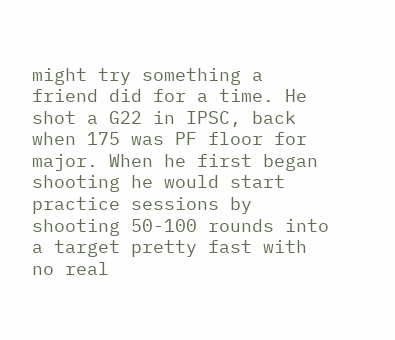might try something a friend did for a time. He shot a G22 in IPSC, back when 175 was PF floor for major. When he first began shooting he would start practice sessions by shooting 50-100 rounds into a target pretty fast with no real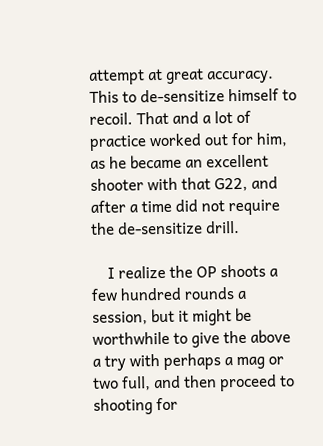attempt at great accuracy. This to de-sensitize himself to recoil. That and a lot of practice worked out for him, as he became an excellent shooter with that G22, and after a time did not require the de-sensitize drill.

    I realize the OP shoots a few hundred rounds a session, but it might be worthwhile to give the above a try with perhaps a mag or two full, and then proceed to shooting for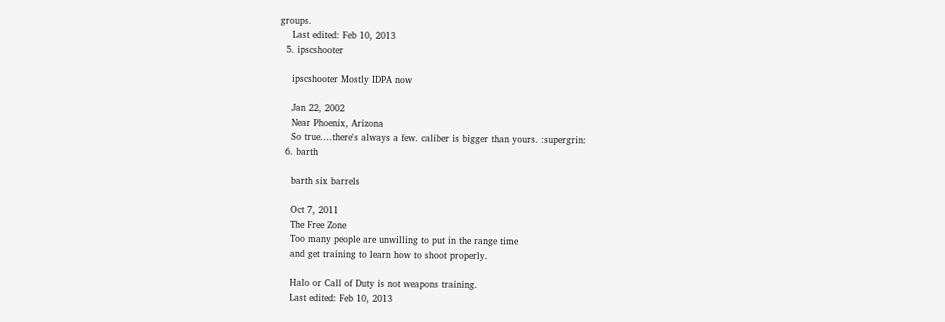groups.
    Last edited: Feb 10, 2013
  5. ipscshooter

    ipscshooter Mostly IDPA now

    Jan 22, 2002
    Near Phoenix, Arizona
    So true....there's always a few. caliber is bigger than yours. :supergrin:
  6. barth

    barth six barrels

    Oct 7, 2011
    The Free Zone
    Too many people are unwilling to put in the range time
    and get training to learn how to shoot properly.

    Halo or Call of Duty is not weapons training.
    Last edited: Feb 10, 2013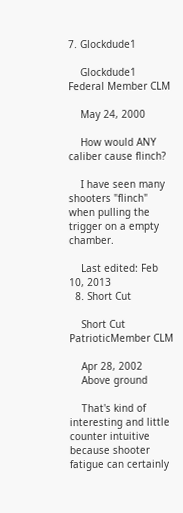7. Glockdude1

    Glockdude1 Federal Member CLM

    May 24, 2000

    How would ANY caliber cause flinch?

    I have seen many shooters "flinch" when pulling the trigger on a empty chamber.

    Last edited: Feb 10, 2013
  8. Short Cut

    Short Cut PatrioticMember CLM

    Apr 28, 2002
    Above ground

    That's kind of interesting and little counter intuitive because shooter fatigue can certainly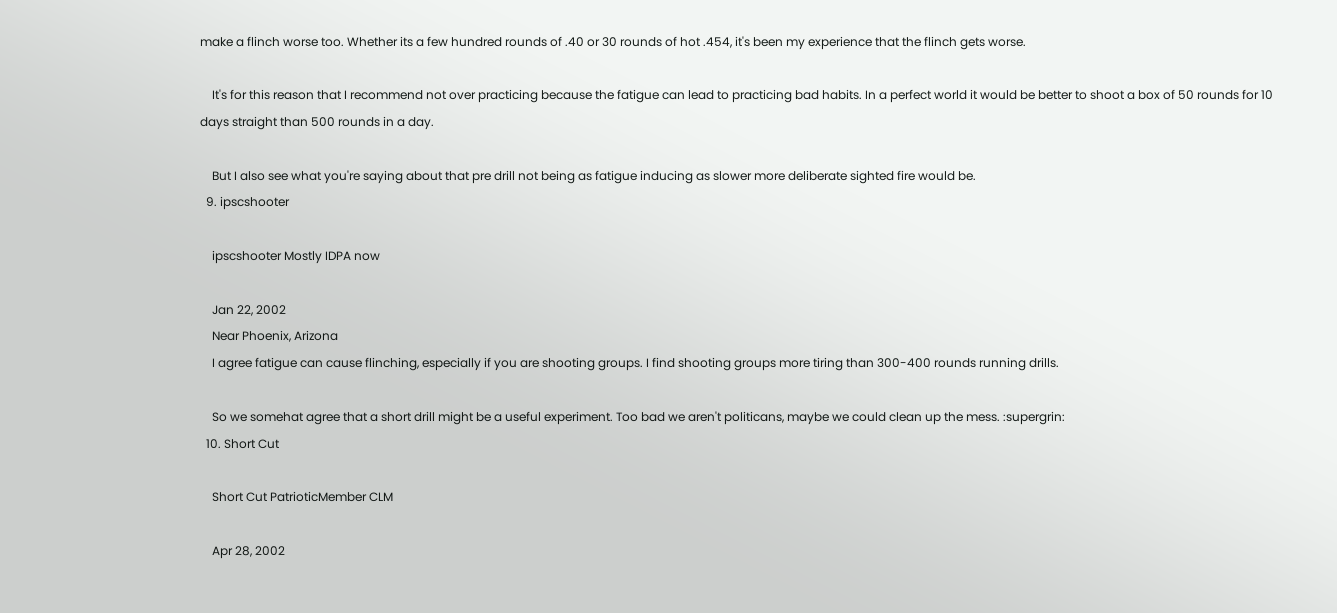make a flinch worse too. Whether its a few hundred rounds of .40 or 30 rounds of hot .454, it's been my experience that the flinch gets worse.

    It's for this reason that I recommend not over practicing because the fatigue can lead to practicing bad habits. In a perfect world it would be better to shoot a box of 50 rounds for 10 days straight than 500 rounds in a day.

    But I also see what you're saying about that pre drill not being as fatigue inducing as slower more deliberate sighted fire would be.
  9. ipscshooter

    ipscshooter Mostly IDPA now

    Jan 22, 2002
    Near Phoenix, Arizona
    I agree fatigue can cause flinching, especially if you are shooting groups. I find shooting groups more tiring than 300-400 rounds running drills.

    So we somehat agree that a short drill might be a useful experiment. Too bad we aren't politicans, maybe we could clean up the mess. :supergrin:
  10. Short Cut

    Short Cut PatrioticMember CLM

    Apr 28, 2002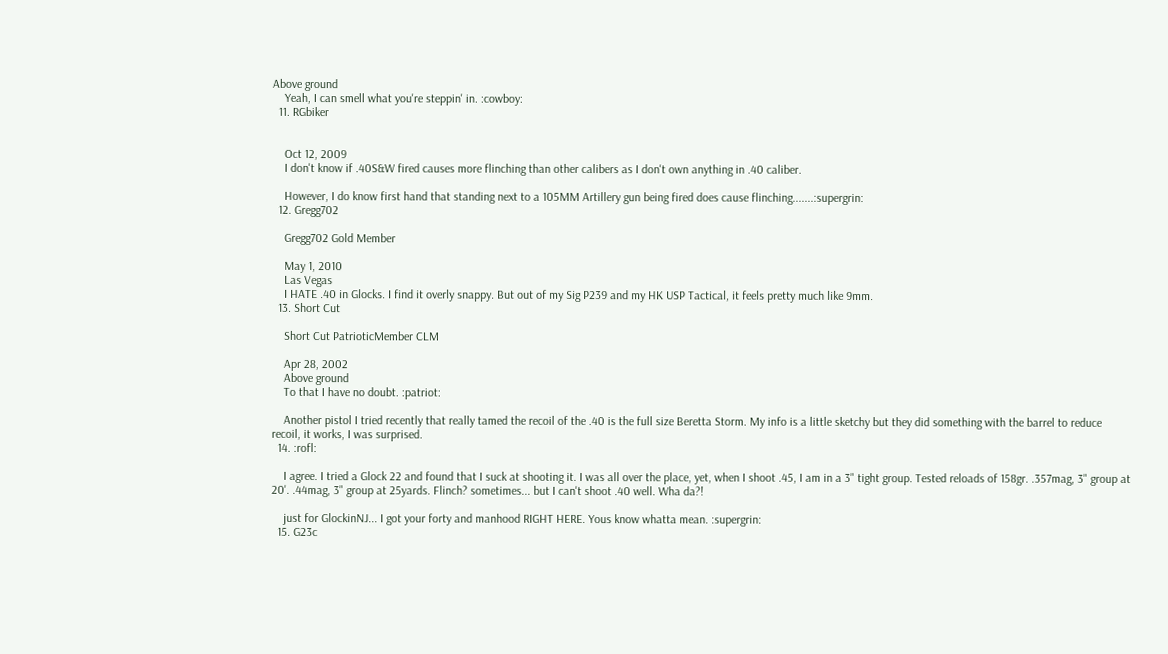Above ground
    Yeah, I can smell what you're steppin' in. :cowboy:
  11. RGbiker


    Oct 12, 2009
    I don't know if .40S&W fired causes more flinching than other calibers as I don't own anything in .40 caliber.

    However, I do know first hand that standing next to a 105MM Artillery gun being fired does cause flinching.......:supergrin:
  12. Gregg702

    Gregg702 Gold Member

    May 1, 2010
    Las Vegas
    I HATE .40 in Glocks. I find it overly snappy. But out of my Sig P239 and my HK USP Tactical, it feels pretty much like 9mm.
  13. Short Cut

    Short Cut PatrioticMember CLM

    Apr 28, 2002
    Above ground
    To that I have no doubt. :patriot:

    Another pistol I tried recently that really tamed the recoil of the .40 is the full size Beretta Storm. My info is a little sketchy but they did something with the barrel to reduce recoil, it works, I was surprised.
  14. :rofl:

    I agree. I tried a Glock 22 and found that I suck at shooting it. I was all over the place, yet, when I shoot .45, I am in a 3" tight group. Tested reloads of 158gr. .357mag, 3" group at 20'. .44mag, 3" group at 25yards. Flinch? sometimes... but I can't shoot .40 well. Wha da?!

    just for GlockinNJ... I got your forty and manhood RIGHT HERE. Yous know whatta mean. :supergrin:
  15. G23c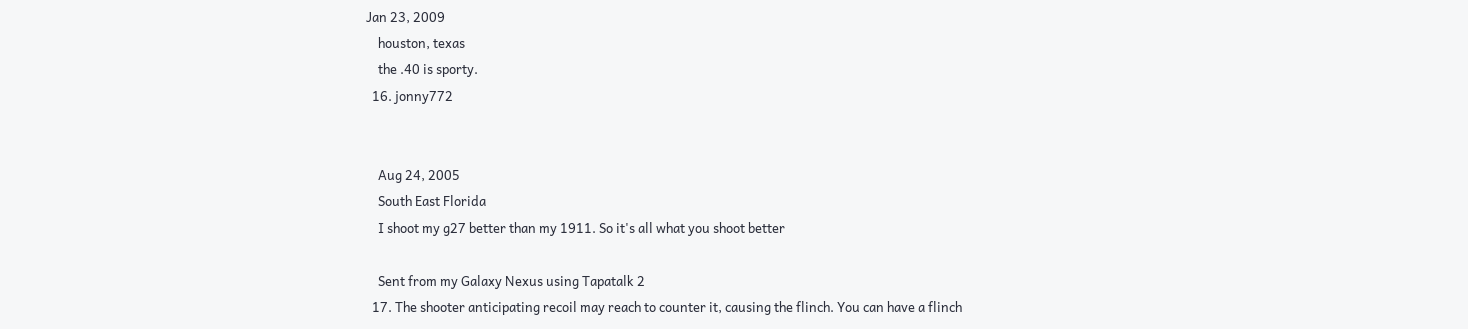Jan 23, 2009
    houston, texas
    the .40 is sporty.
  16. jonny772


    Aug 24, 2005
    South East Florida
    I shoot my g27 better than my 1911. So it's all what you shoot better

    Sent from my Galaxy Nexus using Tapatalk 2
  17. The shooter anticipating recoil may reach to counter it, causing the flinch. You can have a flinch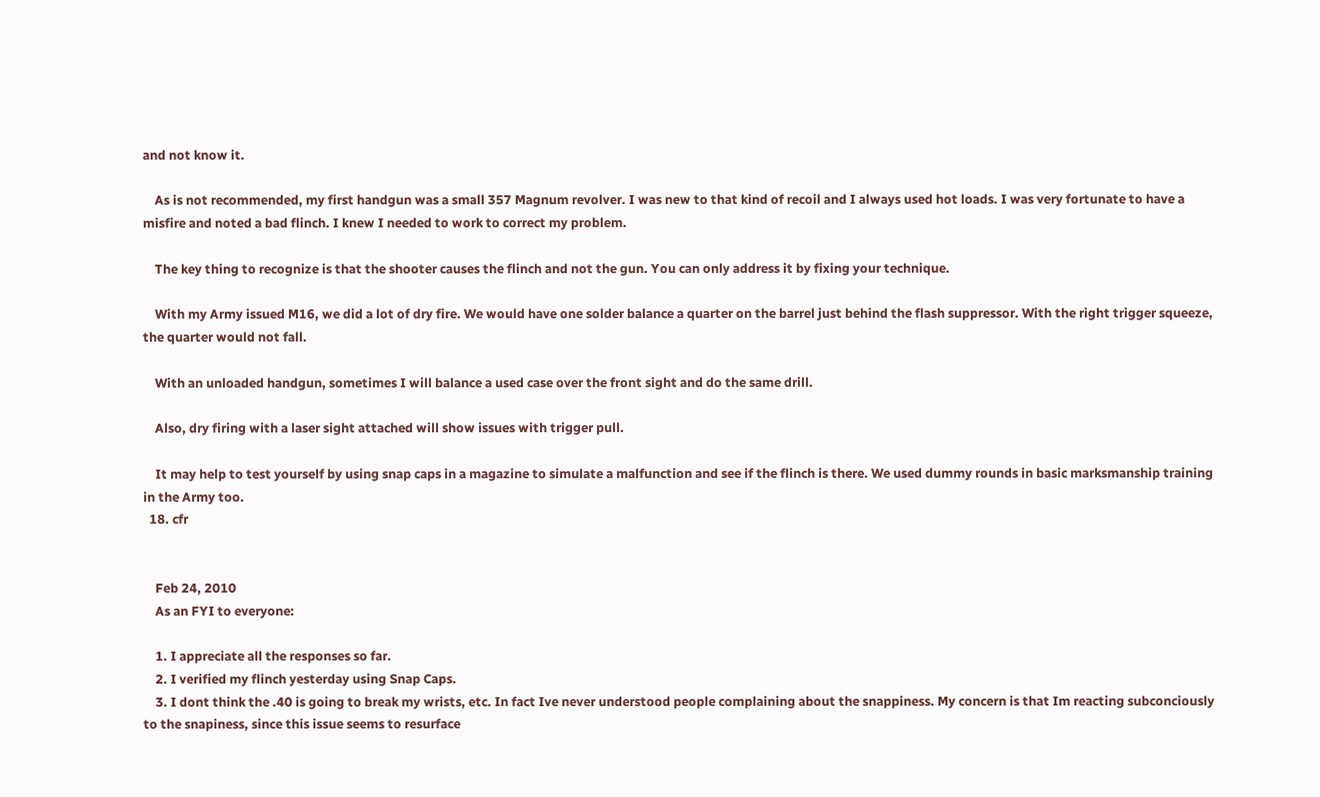and not know it.

    As is not recommended, my first handgun was a small 357 Magnum revolver. I was new to that kind of recoil and I always used hot loads. I was very fortunate to have a misfire and noted a bad flinch. I knew I needed to work to correct my problem.

    The key thing to recognize is that the shooter causes the flinch and not the gun. You can only address it by fixing your technique.

    With my Army issued M16, we did a lot of dry fire. We would have one solder balance a quarter on the barrel just behind the flash suppressor. With the right trigger squeeze, the quarter would not fall.

    With an unloaded handgun, sometimes I will balance a used case over the front sight and do the same drill.

    Also, dry firing with a laser sight attached will show issues with trigger pull.

    It may help to test yourself by using snap caps in a magazine to simulate a malfunction and see if the flinch is there. We used dummy rounds in basic marksmanship training in the Army too.
  18. cfr


    Feb 24, 2010
    As an FYI to everyone:

    1. I appreciate all the responses so far.
    2. I verified my flinch yesterday using Snap Caps.
    3. I dont think the .40 is going to break my wrists, etc. In fact Ive never understood people complaining about the snappiness. My concern is that Im reacting subconciously to the snapiness, since this issue seems to resurface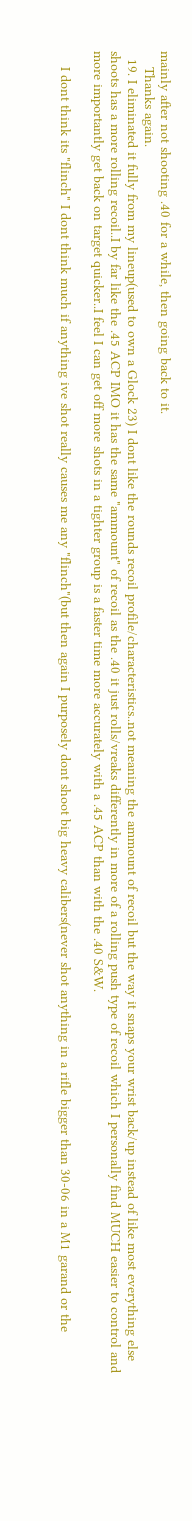mainly after not shooting .40 for a while, then going back to it.
    Thanks again.
  19. I eliminated it fully from my lineup(used to own a Glock 23) I dont like the rounds recoil profile/characteristics..not meaning the ammount of recoil but the way it snaps your wrist back/up instead of like most everything else shoots has a more rolling recoil..I by far like the .45 ACP IMO it has the same "ammount" of recoil as the .40 it just rolls/vreaks differently in more of a rolling push type of recoil which I personally find MUCH easier to control and more importantly get back on target quicker..I feel I can get off more shots in a tighter group is a faster time more accurately with a .45 ACP than with the .40 S&W.

    I dont think its "flinch" I dont think much if anything ive shot really causes me any "flinch"(but then again I purposely dont shoot big heavy calibers(never shot anything in a rifle bigger than 30-06 in a M1 garand or the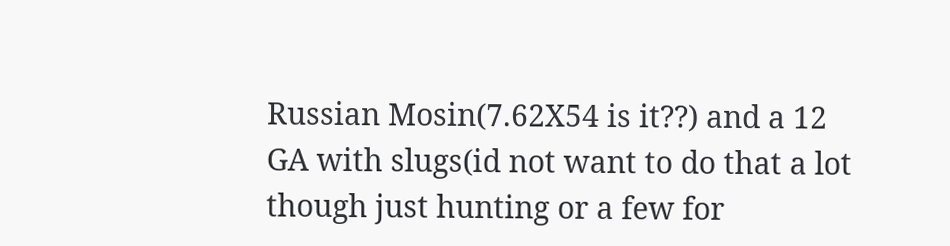Russian Mosin(7.62X54 is it??) and a 12 GA with slugs(id not want to do that a lot though just hunting or a few for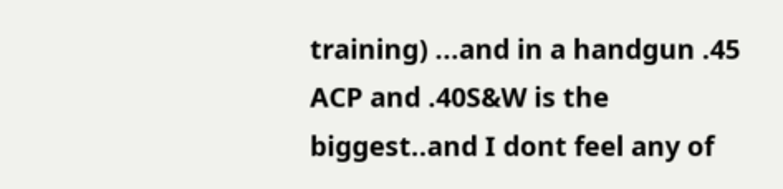training) ...and in a handgun .45 ACP and .40S&W is the biggest..and I dont feel any of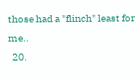those had a "flinch" least for me..
  20.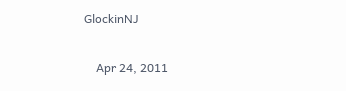GlockinNJ


    Apr 24, 2011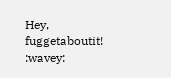Hey, fuggetaboutit! :wavey: